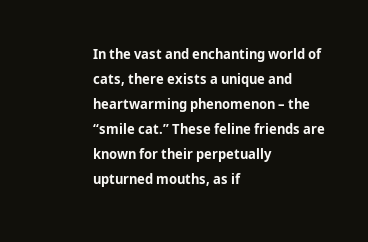In the vast and enchanting world of cats, there exists a unique and heartwarming phenomenon – the “smile cat.” These feline friends are known for their perpetually upturned mouths, as if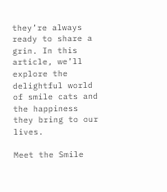they’re always ready to share a grin. In this article, we’ll explore the delightful world of smile cats and the happiness they bring to our lives.

Meet the Smile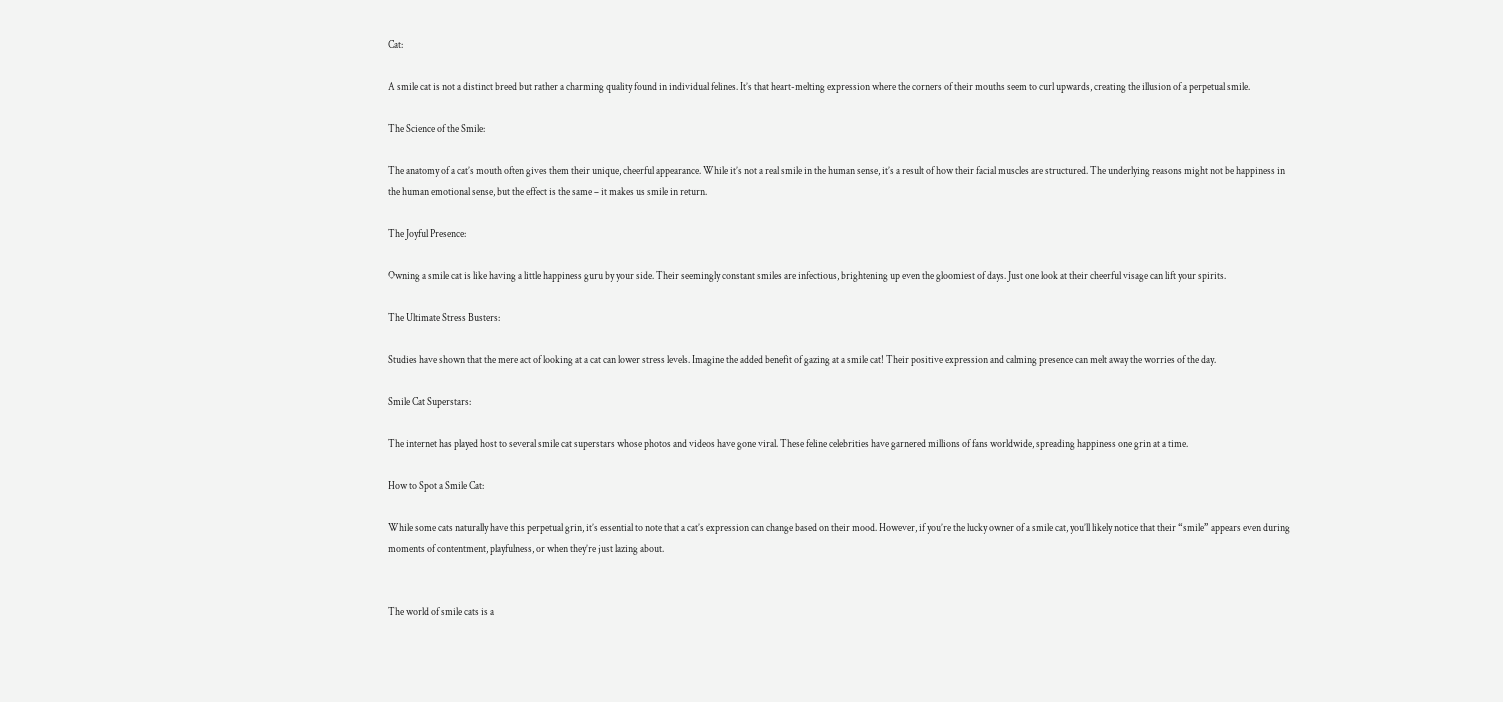Cat:

A smile cat is not a distinct breed but rather a charming quality found in individual felines. It’s that heart-melting expression where the corners of their mouths seem to curl upwards, creating the illusion of a perpetual smile.

The Science of the Smile:

The anatomy of a cat’s mouth often gives them their unique, cheerful appearance. While it’s not a real smile in the human sense, it’s a result of how their facial muscles are structured. The underlying reasons might not be happiness in the human emotional sense, but the effect is the same – it makes us smile in return.

The Joyful Presence:

Owning a smile cat is like having a little happiness guru by your side. Their seemingly constant smiles are infectious, brightening up even the gloomiest of days. Just one look at their cheerful visage can lift your spirits.

The Ultimate Stress Busters:

Studies have shown that the mere act of looking at a cat can lower stress levels. Imagine the added benefit of gazing at a smile cat! Their positive expression and calming presence can melt away the worries of the day.

Smile Cat Superstars:

The internet has played host to several smile cat superstars whose photos and videos have gone viral. These feline celebrities have garnered millions of fans worldwide, spreading happiness one grin at a time.

How to Spot a Smile Cat:

While some cats naturally have this perpetual grin, it’s essential to note that a cat’s expression can change based on their mood. However, if you’re the lucky owner of a smile cat, you’ll likely notice that their “smile” appears even during moments of contentment, playfulness, or when they’re just lazing about.


The world of smile cats is a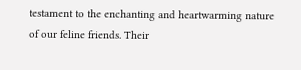testament to the enchanting and heartwarming nature of our feline friends. Their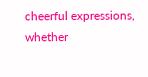cheerful expressions, whether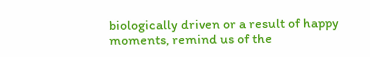biologically driven or a result of happy moments, remind us of the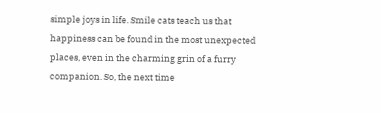simple joys in life. Smile cats teach us that happiness can be found in the most unexpected places, even in the charming grin of a furry companion. So, the next time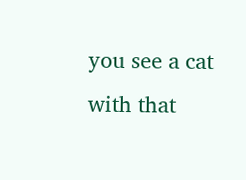you see a cat with that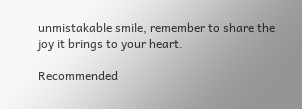unmistakable smile, remember to share the joy it brings to your heart.

Recommended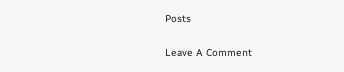Posts

Leave A Comment